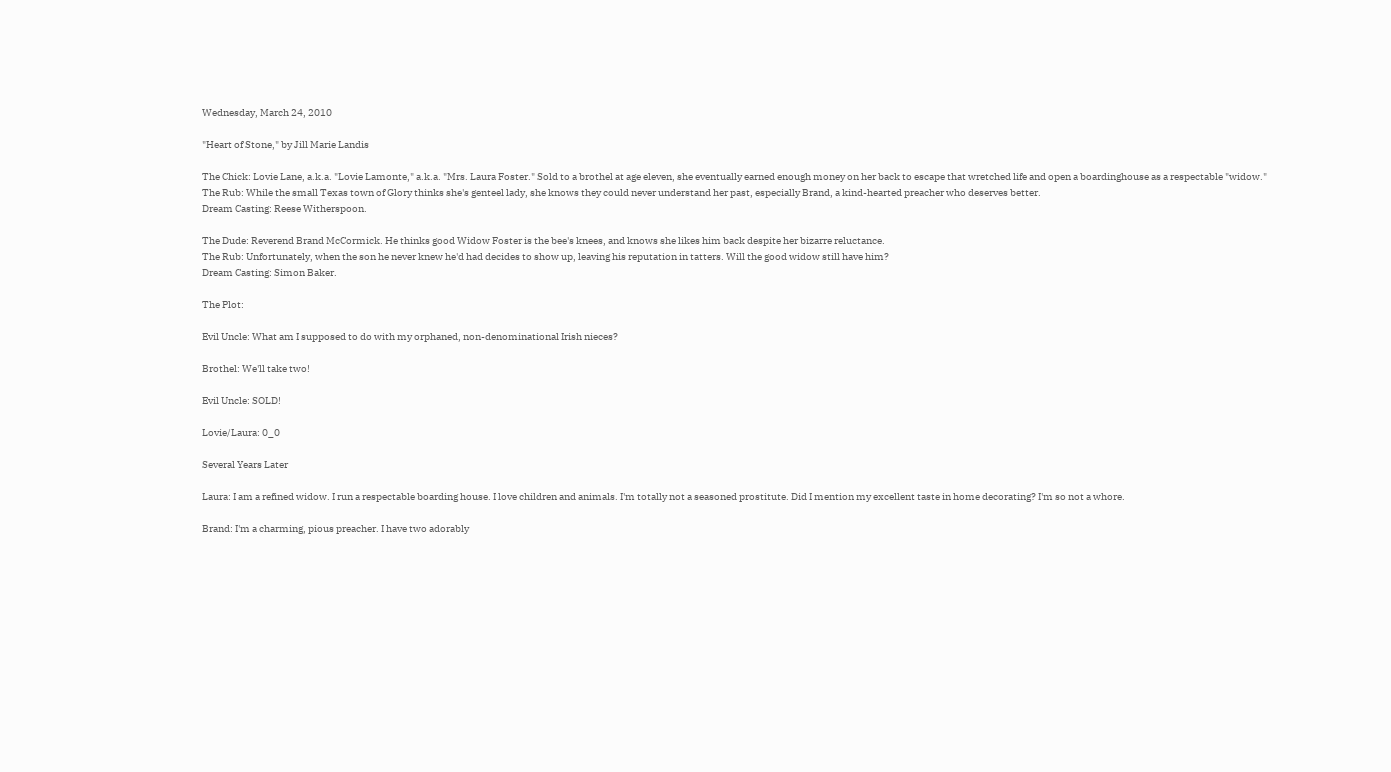Wednesday, March 24, 2010

"Heart of Stone," by Jill Marie Landis

The Chick: Lovie Lane, a.k.a. "Lovie Lamonte," a.k.a. "Mrs. Laura Foster." Sold to a brothel at age eleven, she eventually earned enough money on her back to escape that wretched life and open a boardinghouse as a respectable "widow."
The Rub: While the small Texas town of Glory thinks she's genteel lady, she knows they could never understand her past, especially Brand, a kind-hearted preacher who deserves better.
Dream Casting: Reese Witherspoon.

The Dude: Reverend Brand McCormick. He thinks good Widow Foster is the bee's knees, and knows she likes him back despite her bizarre reluctance.
The Rub: Unfortunately, when the son he never knew he'd had decides to show up, leaving his reputation in tatters. Will the good widow still have him?
Dream Casting: Simon Baker.

The Plot:

Evil Uncle: What am I supposed to do with my orphaned, non-denominational Irish nieces?

Brothel: We'll take two!

Evil Uncle: SOLD!

Lovie/Laura: 0_0

Several Years Later

Laura: I am a refined widow. I run a respectable boarding house. I love children and animals. I'm totally not a seasoned prostitute. Did I mention my excellent taste in home decorating? I'm so not a whore.

Brand: I'm a charming, pious preacher. I have two adorably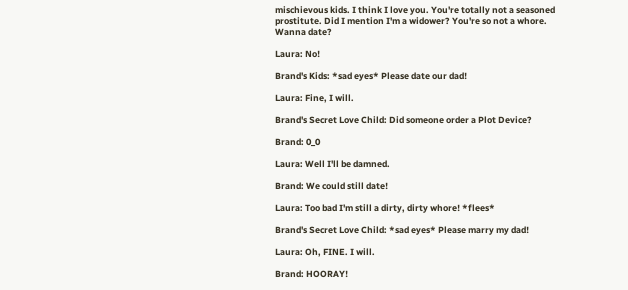mischievous kids. I think I love you. You're totally not a seasoned prostitute. Did I mention I'm a widower? You're so not a whore. Wanna date?

Laura: No!

Brand's Kids: *sad eyes* Please date our dad!

Laura: Fine, I will.

Brand's Secret Love Child: Did someone order a Plot Device?

Brand: 0_0

Laura: Well I'll be damned.

Brand: We could still date!

Laura: Too bad I'm still a dirty, dirty whore! *flees*

Brand's Secret Love Child: *sad eyes* Please marry my dad!

Laura: Oh, FINE. I will.

Brand: HOORAY!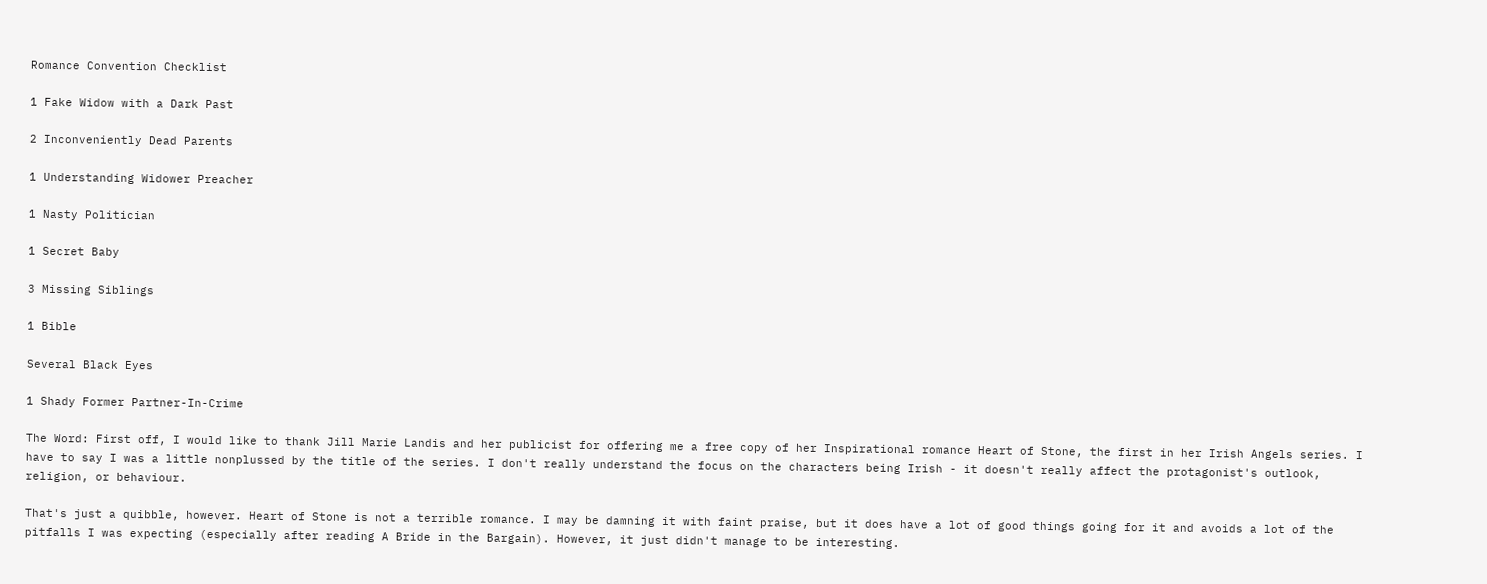Romance Convention Checklist

1 Fake Widow with a Dark Past

2 Inconveniently Dead Parents

1 Understanding Widower Preacher

1 Nasty Politician

1 Secret Baby

3 Missing Siblings

1 Bible

Several Black Eyes

1 Shady Former Partner-In-Crime

The Word: First off, I would like to thank Jill Marie Landis and her publicist for offering me a free copy of her Inspirational romance Heart of Stone, the first in her Irish Angels series. I have to say I was a little nonplussed by the title of the series. I don't really understand the focus on the characters being Irish - it doesn't really affect the protagonist's outlook, religion, or behaviour.

That's just a quibble, however. Heart of Stone is not a terrible romance. I may be damning it with faint praise, but it does have a lot of good things going for it and avoids a lot of the pitfalls I was expecting (especially after reading A Bride in the Bargain). However, it just didn't manage to be interesting.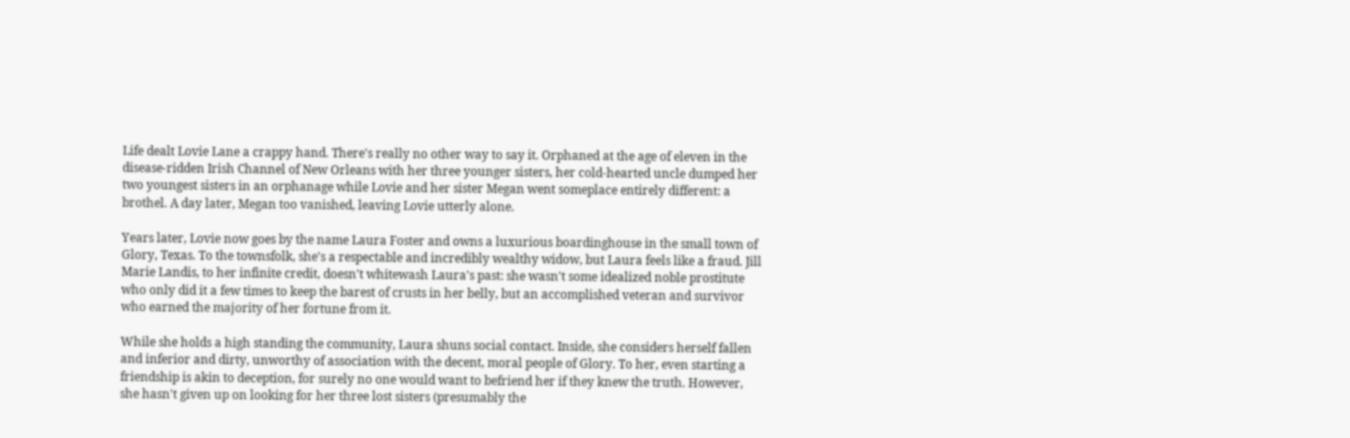Life dealt Lovie Lane a crappy hand. There's really no other way to say it. Orphaned at the age of eleven in the disease-ridden Irish Channel of New Orleans with her three younger sisters, her cold-hearted uncle dumped her two youngest sisters in an orphanage while Lovie and her sister Megan went someplace entirely different: a brothel. A day later, Megan too vanished, leaving Lovie utterly alone.

Years later, Lovie now goes by the name Laura Foster and owns a luxurious boardinghouse in the small town of Glory, Texas. To the townsfolk, she's a respectable and incredibly wealthy widow, but Laura feels like a fraud. Jill Marie Landis, to her infinite credit, doesn't whitewash Laura's past: she wasn't some idealized noble prostitute who only did it a few times to keep the barest of crusts in her belly, but an accomplished veteran and survivor who earned the majority of her fortune from it.

While she holds a high standing the community, Laura shuns social contact. Inside, she considers herself fallen and inferior and dirty, unworthy of association with the decent, moral people of Glory. To her, even starting a friendship is akin to deception, for surely no one would want to befriend her if they knew the truth. However, she hasn't given up on looking for her three lost sisters (presumably the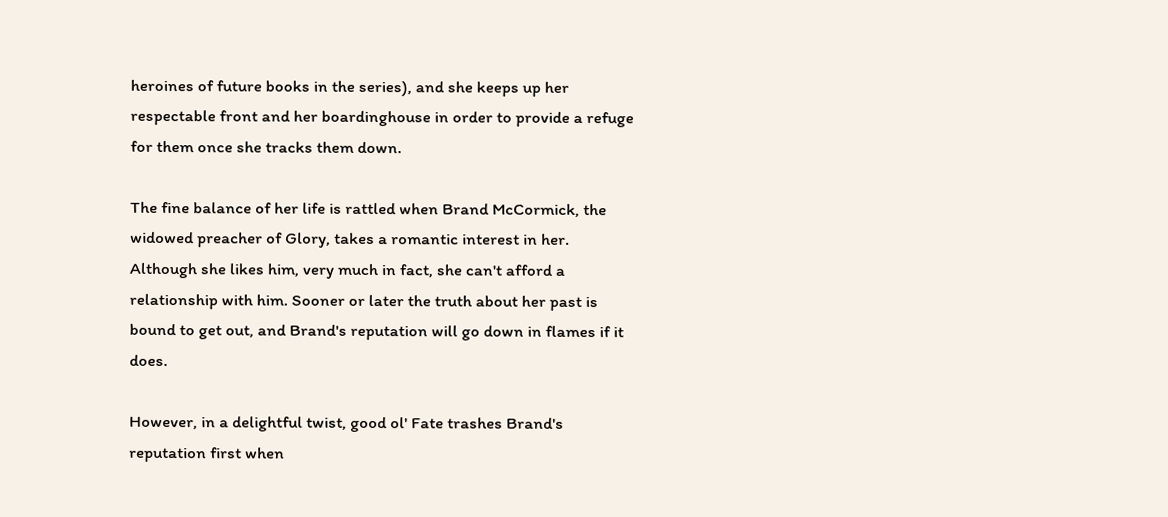heroines of future books in the series), and she keeps up her respectable front and her boardinghouse in order to provide a refuge for them once she tracks them down.

The fine balance of her life is rattled when Brand McCormick, the widowed preacher of Glory, takes a romantic interest in her. Although she likes him, very much in fact, she can't afford a relationship with him. Sooner or later the truth about her past is bound to get out, and Brand's reputation will go down in flames if it does.

However, in a delightful twist, good ol' Fate trashes Brand's reputation first when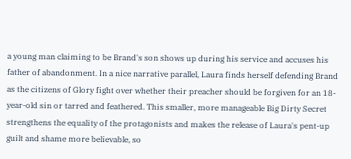a young man claiming to be Brand's son shows up during his service and accuses his father of abandonment. In a nice narrative parallel, Laura finds herself defending Brand as the citizens of Glory fight over whether their preacher should be forgiven for an 18-year-old sin or tarred and feathered. This smaller, more manageable Big Dirty Secret strengthens the equality of the protagonists and makes the release of Laura's pent-up guilt and shame more believable, so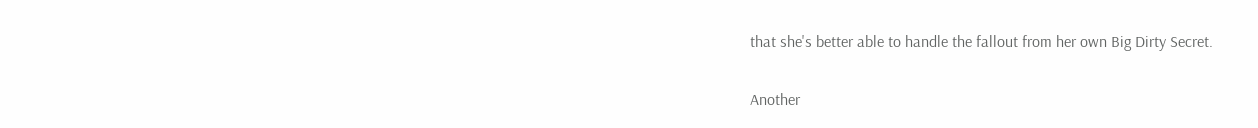that she's better able to handle the fallout from her own Big Dirty Secret.

Another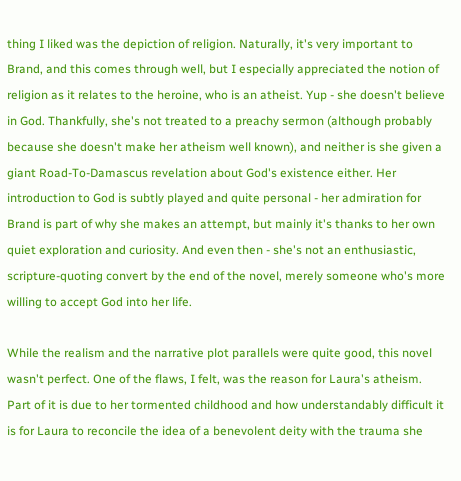thing I liked was the depiction of religion. Naturally, it's very important to Brand, and this comes through well, but I especially appreciated the notion of religion as it relates to the heroine, who is an atheist. Yup - she doesn't believe in God. Thankfully, she's not treated to a preachy sermon (although probably because she doesn't make her atheism well known), and neither is she given a giant Road-To-Damascus revelation about God's existence either. Her introduction to God is subtly played and quite personal - her admiration for Brand is part of why she makes an attempt, but mainly it's thanks to her own quiet exploration and curiosity. And even then - she's not an enthusiastic, scripture-quoting convert by the end of the novel, merely someone who's more willing to accept God into her life.

While the realism and the narrative plot parallels were quite good, this novel wasn't perfect. One of the flaws, I felt, was the reason for Laura's atheism. Part of it is due to her tormented childhood and how understandably difficult it is for Laura to reconcile the idea of a benevolent deity with the trauma she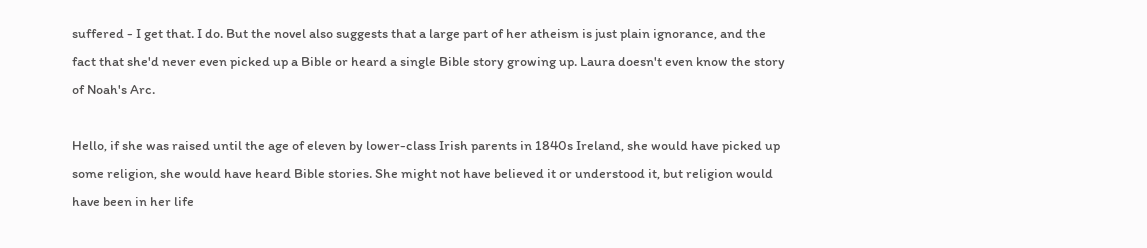suffered - I get that. I do. But the novel also suggests that a large part of her atheism is just plain ignorance, and the fact that she'd never even picked up a Bible or heard a single Bible story growing up. Laura doesn't even know the story of Noah's Arc.

Hello, if she was raised until the age of eleven by lower-class Irish parents in 1840s Ireland, she would have picked up some religion, she would have heard Bible stories. She might not have believed it or understood it, but religion would have been in her life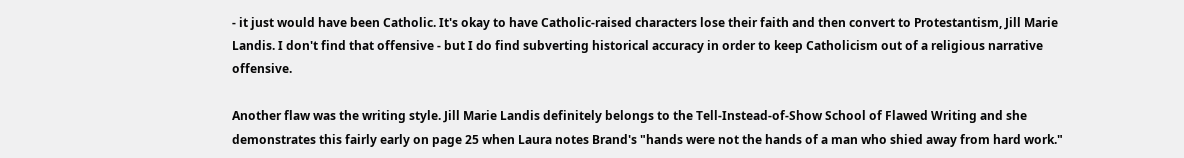- it just would have been Catholic. It's okay to have Catholic-raised characters lose their faith and then convert to Protestantism, Jill Marie Landis. I don't find that offensive - but I do find subverting historical accuracy in order to keep Catholicism out of a religious narrative offensive.

Another flaw was the writing style. Jill Marie Landis definitely belongs to the Tell-Instead-of-Show School of Flawed Writing and she demonstrates this fairly early on page 25 when Laura notes Brand's "hands were not the hands of a man who shied away from hard work."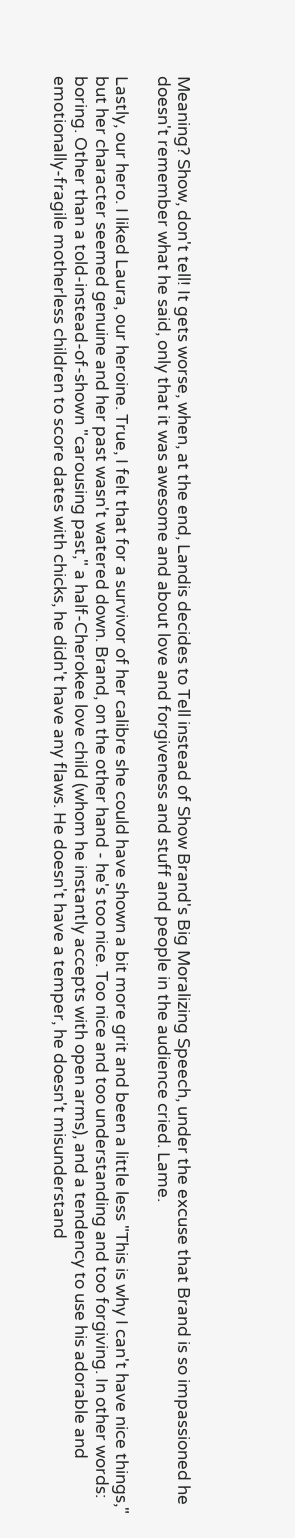Meaning? Show, don't tell! It gets worse, when, at the end, Landis decides to Tell instead of Show Brand's Big Moralizing Speech, under the excuse that Brand is so impassioned he doesn't remember what he said, only that it was awesome and about love and forgiveness and stuff and people in the audience cried. Lame.

Lastly, our hero. I liked Laura, our heroine. True, I felt that for a survivor of her calibre she could have shown a bit more grit and been a little less "This is why I can't have nice things," but her character seemed genuine and her past wasn't watered down. Brand, on the other hand - he's too nice. Too nice and too understanding and too forgiving. In other words: boring. Other than a told-instead-of-shown "carousing past," a half-Cherokee love child (whom he instantly accepts with open arms), and a tendency to use his adorable and emotionally-fragile motherless children to score dates with chicks, he didn't have any flaws. He doesn't have a temper, he doesn't misunderstand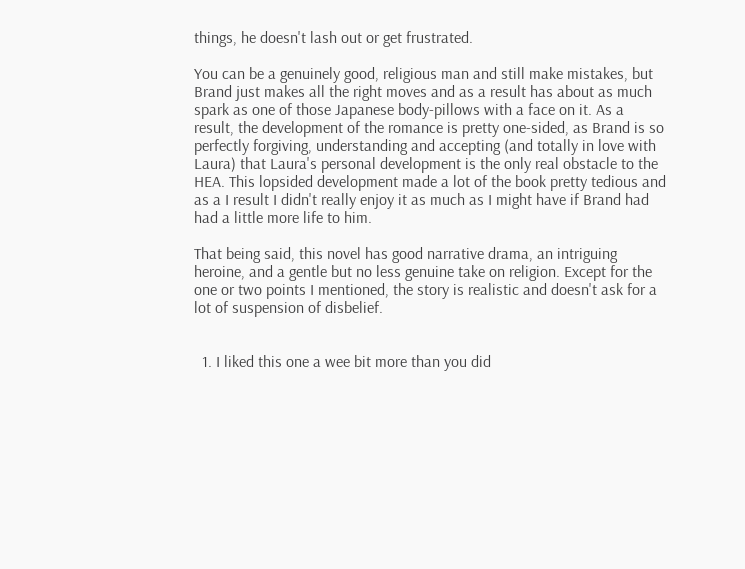things, he doesn't lash out or get frustrated.

You can be a genuinely good, religious man and still make mistakes, but Brand just makes all the right moves and as a result has about as much spark as one of those Japanese body-pillows with a face on it. As a result, the development of the romance is pretty one-sided, as Brand is so perfectly forgiving, understanding and accepting (and totally in love with Laura) that Laura's personal development is the only real obstacle to the HEA. This lopsided development made a lot of the book pretty tedious and as a I result I didn't really enjoy it as much as I might have if Brand had had a little more life to him.

That being said, this novel has good narrative drama, an intriguing heroine, and a gentle but no less genuine take on religion. Except for the one or two points I mentioned, the story is realistic and doesn't ask for a lot of suspension of disbelief.


  1. I liked this one a wee bit more than you did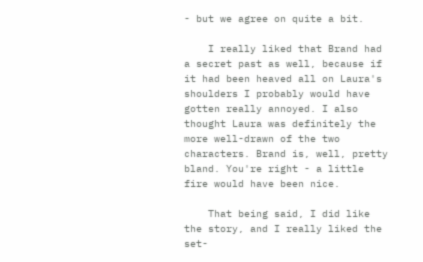- but we agree on quite a bit.

    I really liked that Brand had a secret past as well, because if it had been heaved all on Laura's shoulders I probably would have gotten really annoyed. I also thought Laura was definitely the more well-drawn of the two characters. Brand is, well, pretty bland. You're right - a little fire would have been nice.

    That being said, I did like the story, and I really liked the set-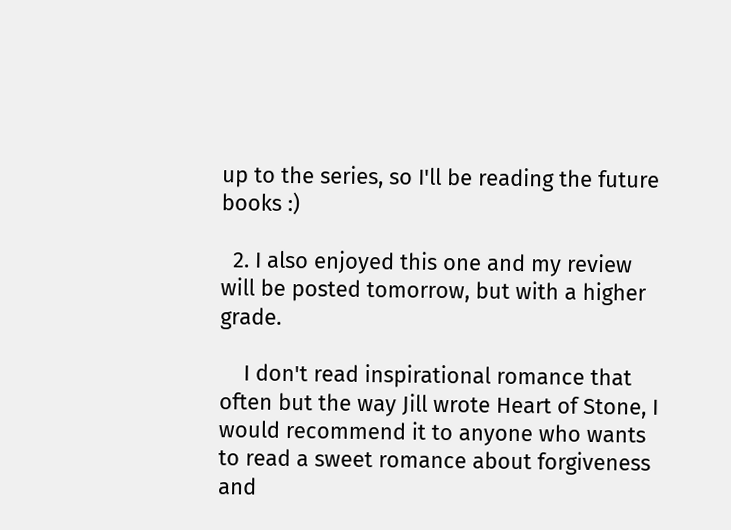up to the series, so I'll be reading the future books :)

  2. I also enjoyed this one and my review will be posted tomorrow, but with a higher grade.

    I don't read inspirational romance that often but the way Jill wrote Heart of Stone, I would recommend it to anyone who wants to read a sweet romance about forgiveness and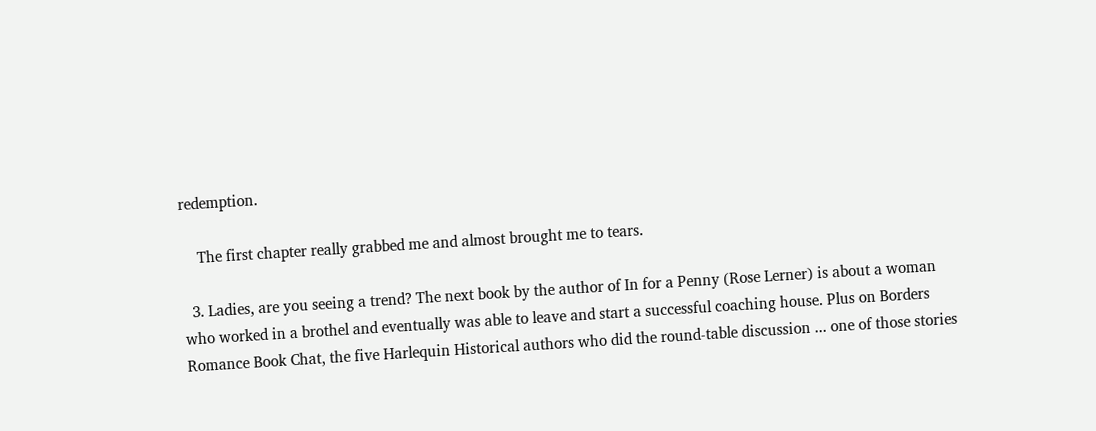redemption.

    The first chapter really grabbed me and almost brought me to tears.

  3. Ladies, are you seeing a trend? The next book by the author of In for a Penny (Rose Lerner) is about a woman who worked in a brothel and eventually was able to leave and start a successful coaching house. Plus on Borders Romance Book Chat, the five Harlequin Historical authors who did the round-table discussion ... one of those stories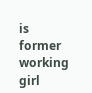is former working girl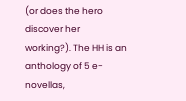(or does the hero discover her working?). The HH is an anthology of 5 e-novellas,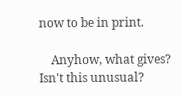now to be in print.

    Anyhow, what gives? Isn't this unusual?